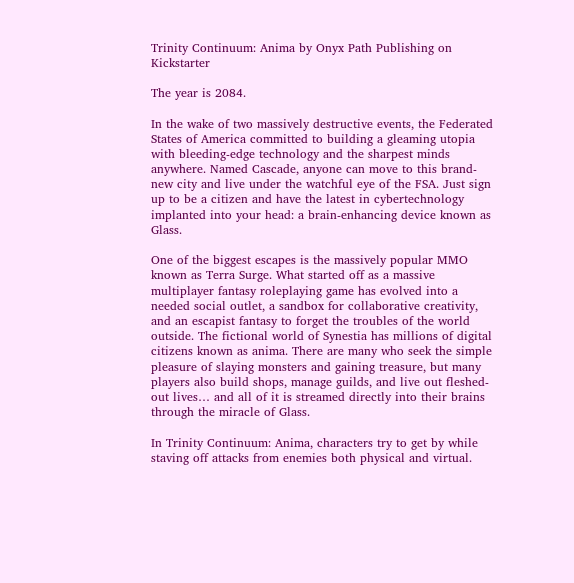Trinity Continuum: Anima by Onyx Path Publishing on Kickstarter

The year is 2084.

In the wake of two massively destructive events, the Federated States of America committed to building a gleaming utopia with bleeding-edge technology and the sharpest minds anywhere. Named Cascade, anyone can move to this brand-new city and live under the watchful eye of the FSA. Just sign up to be a citizen and have the latest in cybertechnology implanted into your head: a brain-enhancing device known as Glass.

One of the biggest escapes is the massively popular MMO known as Terra Surge. What started off as a massive multiplayer fantasy roleplaying game has evolved into a needed social outlet, a sandbox for collaborative creativity, and an escapist fantasy to forget the troubles of the world outside. The fictional world of Synestia has millions of digital citizens known as anima. There are many who seek the simple pleasure of slaying monsters and gaining treasure, but many players also build shops, manage guilds, and live out fleshed-out lives… and all of it is streamed directly into their brains through the miracle of Glass.

In Trinity Continuum: Anima, characters try to get by while staving off attacks from enemies both physical and virtual.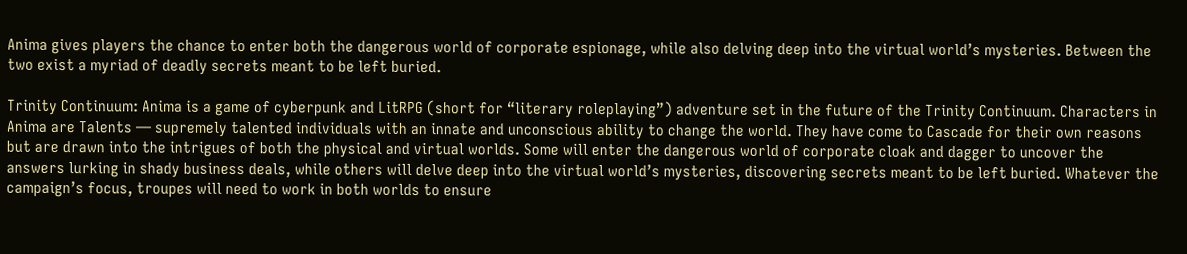Anima gives players the chance to enter both the dangerous world of corporate espionage, while also delving deep into the virtual world’s mysteries. Between the two exist a myriad of deadly secrets meant to be left buried.

Trinity Continuum: Anima is a game of cyberpunk and LitRPG (short for “literary roleplaying”) adventure set in the future of the Trinity Continuum. Characters in Anima are Talents — supremely talented individuals with an innate and unconscious ability to change the world. They have come to Cascade for their own reasons but are drawn into the intrigues of both the physical and virtual worlds. Some will enter the dangerous world of corporate cloak and dagger to uncover the answers lurking in shady business deals, while others will delve deep into the virtual world’s mysteries, discovering secrets meant to be left buried. Whatever the campaign’s focus, troupes will need to work in both worlds to ensure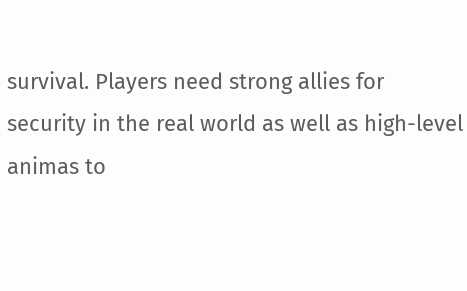survival. Players need strong allies for security in the real world as well as high-level animas to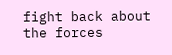fight back about the forces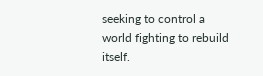seeking to control a world fighting to rebuild itself.